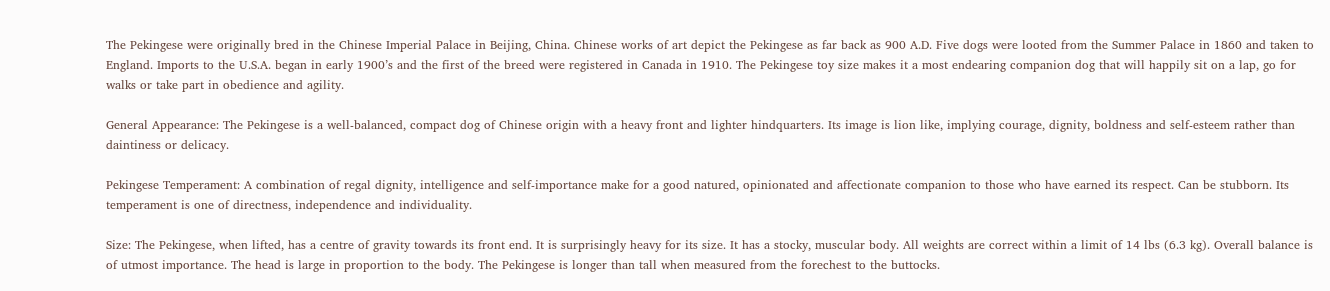The Pekingese were originally bred in the Chinese Imperial Palace in Beijing, China. Chinese works of art depict the Pekingese as far back as 900 A.D. Five dogs were looted from the Summer Palace in 1860 and taken to England. Imports to the U.S.A. began in early 1900’s and the first of the breed were registered in Canada in 1910. The Pekingese toy size makes it a most endearing companion dog that will happily sit on a lap, go for walks or take part in obedience and agility.

General Appearance: The Pekingese is a well-balanced, compact dog of Chinese origin with a heavy front and lighter hindquarters. Its image is lion like, implying courage, dignity, boldness and self-esteem rather than daintiness or delicacy.

Pekingese Temperament: A combination of regal dignity, intelligence and self-importance make for a good natured, opinionated and affectionate companion to those who have earned its respect. Can be stubborn. Its temperament is one of directness, independence and individuality.

Size: The Pekingese, when lifted, has a centre of gravity towards its front end. It is surprisingly heavy for its size. It has a stocky, muscular body. All weights are correct within a limit of 14 lbs (6.3 kg). Overall balance is of utmost importance. The head is large in proportion to the body. The Pekingese is longer than tall when measured from the forechest to the buttocks.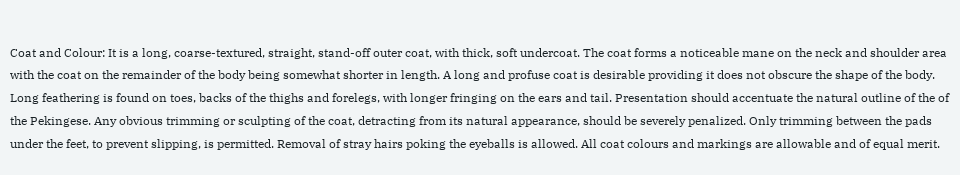Coat and Colour: It is a long, coarse-textured, straight, stand-off outer coat, with thick, soft undercoat. The coat forms a noticeable mane on the neck and shoulder area with the coat on the remainder of the body being somewhat shorter in length. A long and profuse coat is desirable providing it does not obscure the shape of the body. Long feathering is found on toes, backs of the thighs and forelegs, with longer fringing on the ears and tail. Presentation should accentuate the natural outline of the of the Pekingese. Any obvious trimming or sculpting of the coat, detracting from its natural appearance, should be severely penalized. Only trimming between the pads under the feet, to prevent slipping, is permitted. Removal of stray hairs poking the eyeballs is allowed. All coat colours and markings are allowable and of equal merit.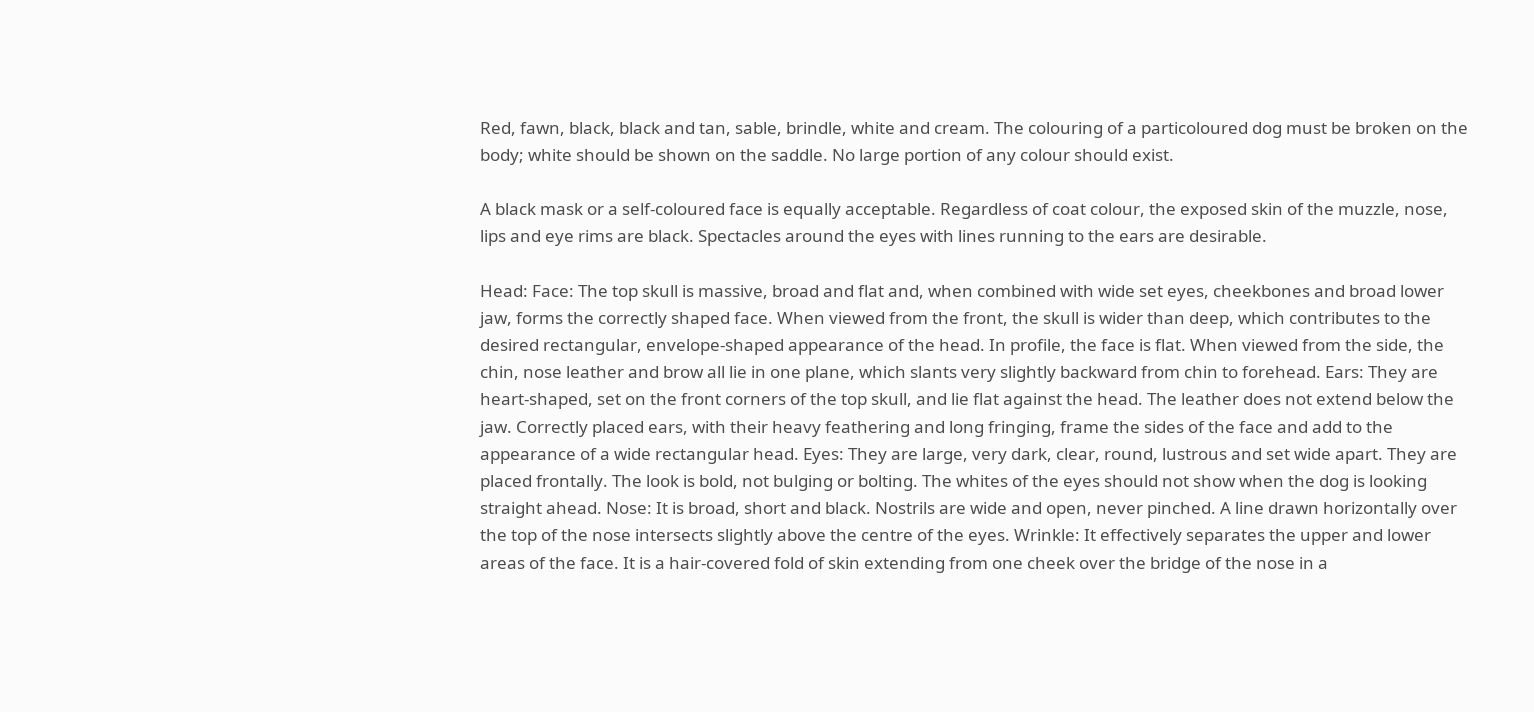Red, fawn, black, black and tan, sable, brindle, white and cream. The colouring of a particoloured dog must be broken on the body; white should be shown on the saddle. No large portion of any colour should exist.

A black mask or a self-coloured face is equally acceptable. Regardless of coat colour, the exposed skin of the muzzle, nose, lips and eye rims are black. Spectacles around the eyes with lines running to the ears are desirable.

Head: Face: The top skull is massive, broad and flat and, when combined with wide set eyes, cheekbones and broad lower jaw, forms the correctly shaped face. When viewed from the front, the skull is wider than deep, which contributes to the desired rectangular, envelope-shaped appearance of the head. In profile, the face is flat. When viewed from the side, the chin, nose leather and brow all lie in one plane, which slants very slightly backward from chin to forehead. Ears: They are heart-shaped, set on the front corners of the top skull, and lie flat against the head. The leather does not extend below the jaw. Correctly placed ears, with their heavy feathering and long fringing, frame the sides of the face and add to the appearance of a wide rectangular head. Eyes: They are large, very dark, clear, round, lustrous and set wide apart. They are placed frontally. The look is bold, not bulging or bolting. The whites of the eyes should not show when the dog is looking straight ahead. Nose: It is broad, short and black. Nostrils are wide and open, never pinched. A line drawn horizontally over the top of the nose intersects slightly above the centre of the eyes. Wrinkle: It effectively separates the upper and lower areas of the face. It is a hair-covered fold of skin extending from one cheek over the bridge of the nose in a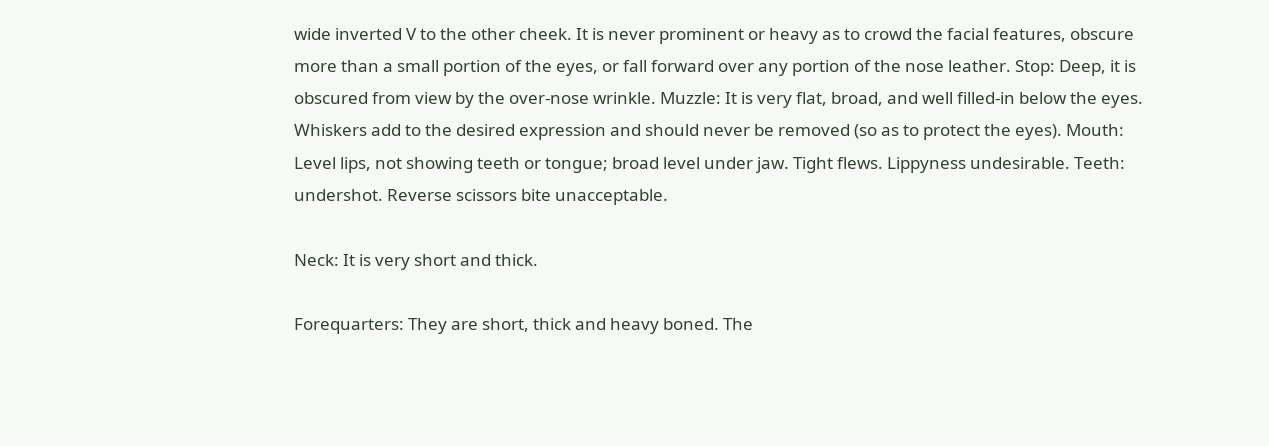wide inverted V to the other cheek. It is never prominent or heavy as to crowd the facial features, obscure more than a small portion of the eyes, or fall forward over any portion of the nose leather. Stop: Deep, it is obscured from view by the over-nose wrinkle. Muzzle: It is very flat, broad, and well filled-in below the eyes. Whiskers add to the desired expression and should never be removed (so as to protect the eyes). Mouth: Level lips, not showing teeth or tongue; broad level under jaw. Tight flews. Lippyness undesirable. Teeth: undershot. Reverse scissors bite unacceptable.

Neck: It is very short and thick.

Forequarters: They are short, thick and heavy boned. The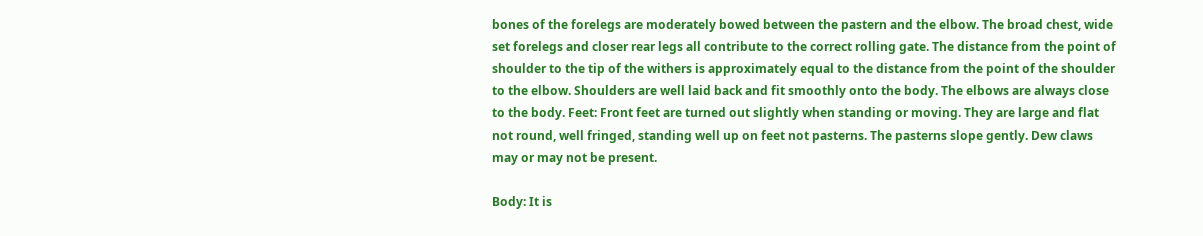bones of the forelegs are moderately bowed between the pastern and the elbow. The broad chest, wide set forelegs and closer rear legs all contribute to the correct rolling gate. The distance from the point of shoulder to the tip of the withers is approximately equal to the distance from the point of the shoulder to the elbow. Shoulders are well laid back and fit smoothly onto the body. The elbows are always close to the body. Feet: Front feet are turned out slightly when standing or moving. They are large and flat not round, well fringed, standing well up on feet not pasterns. The pasterns slope gently. Dew claws may or may not be present.

Body: It is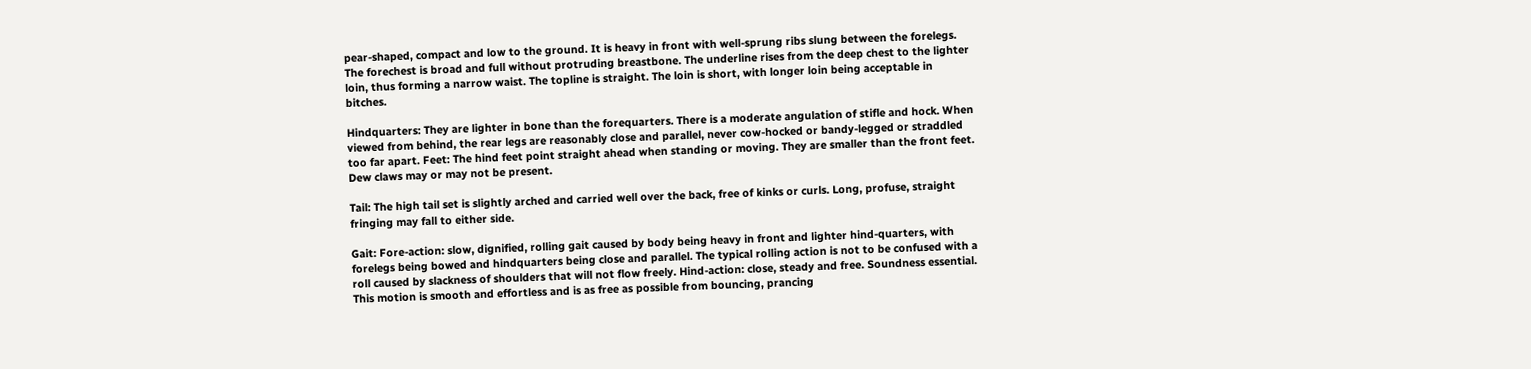pear-shaped, compact and low to the ground. It is heavy in front with well-sprung ribs slung between the forelegs. The forechest is broad and full without protruding breastbone. The underline rises from the deep chest to the lighter loin, thus forming a narrow waist. The topline is straight. The loin is short, with longer loin being acceptable in bitches.

Hindquarters: They are lighter in bone than the forequarters. There is a moderate angulation of stifle and hock. When viewed from behind, the rear legs are reasonably close and parallel, never cow-hocked or bandy-legged or straddled too far apart. Feet: The hind feet point straight ahead when standing or moving. They are smaller than the front feet. Dew claws may or may not be present.

Tail: The high tail set is slightly arched and carried well over the back, free of kinks or curls. Long, profuse, straight fringing may fall to either side.

Gait: Fore-action: slow, dignified, rolling gait caused by body being heavy in front and lighter hind-quarters, with forelegs being bowed and hindquarters being close and parallel. The typical rolling action is not to be confused with a roll caused by slackness of shoulders that will not flow freely. Hind-action: close, steady and free. Soundness essential. This motion is smooth and effortless and is as free as possible from bouncing, prancing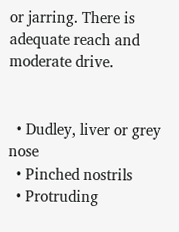or jarring. There is adequate reach and moderate drive.


  • Dudley, liver or grey nose
  • Pinched nostrils
  • Protruding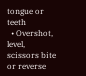tongue or teeth
  • Overshot, level, scissors bite or reverse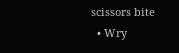scissors bite
  • Wry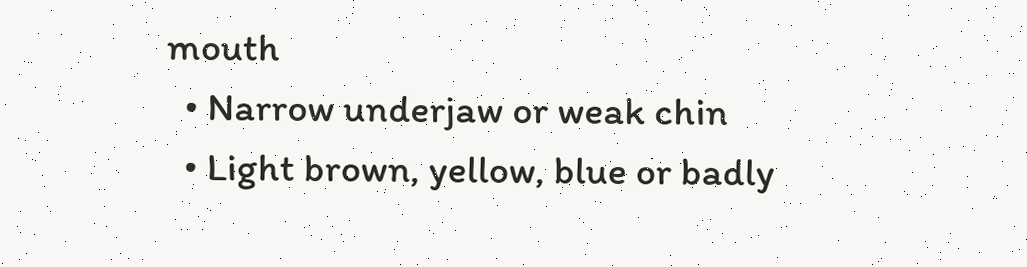mouth
  • Narrow underjaw or weak chin
  • Light brown, yellow, blue or badly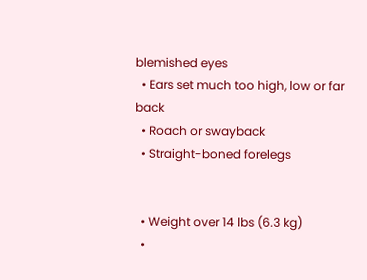blemished eyes
  • Ears set much too high, low or far back
  • Roach or swayback
  • Straight-boned forelegs


  • Weight over 14 lbs (6.3 kg)
  •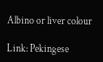Albino or liver colour

Link: Pekingese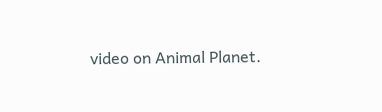video on Animal Planet.